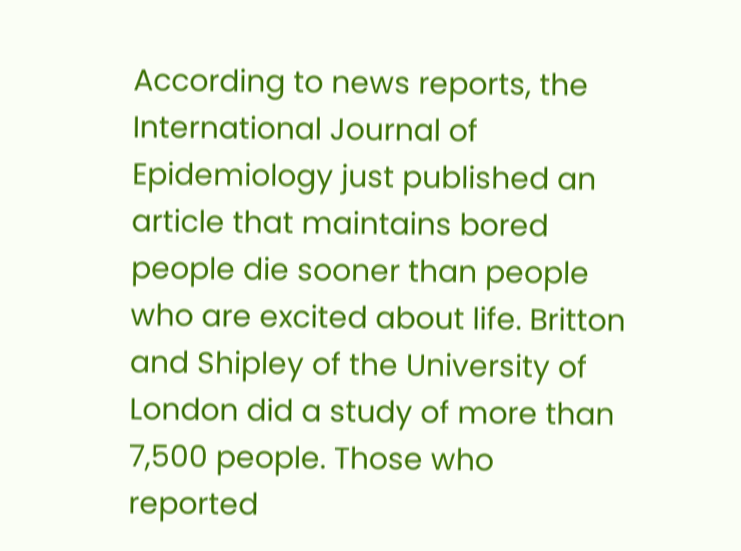According to news reports, the International Journal of Epidemiology just published an article that maintains bored people die sooner than people who are excited about life. Britton and Shipley of the University of London did a study of more than 7,500 people. Those who reported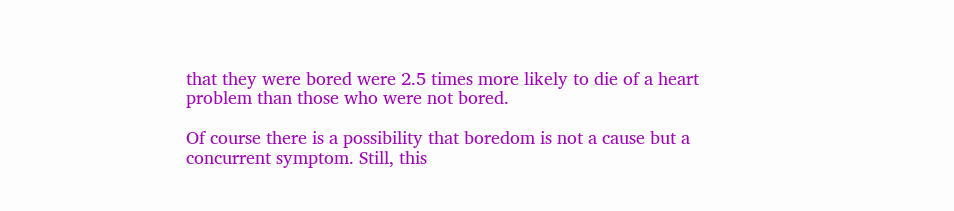that they were bored were 2.5 times more likely to die of a heart problem than those who were not bored.

Of course there is a possibility that boredom is not a cause but a concurrent symptom. Still, this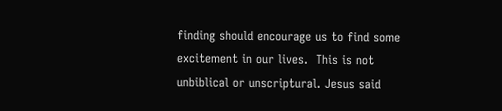finding should encourage us to find some excitement in our lives.  This is not unbiblical or unscriptural. Jesus said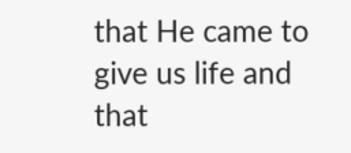that He came to give us life and that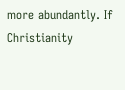more abundantly. If Christianity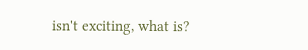isn't exciting, what is?